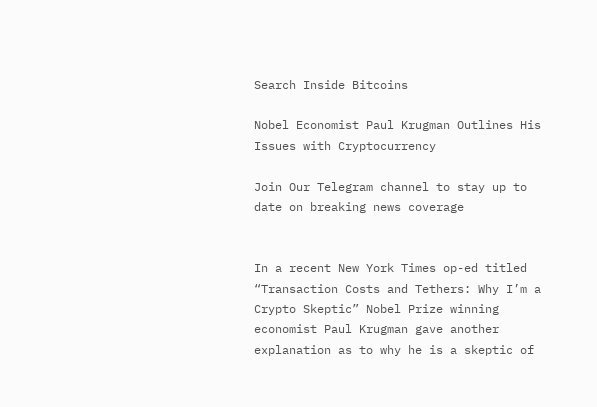Search Inside Bitcoins

Nobel Economist Paul Krugman Outlines His Issues with Cryptocurrency

Join Our Telegram channel to stay up to date on breaking news coverage


In a recent New York Times op-ed titled “Transaction Costs and Tethers: Why I’m a Crypto Skeptic” Nobel Prize winning economist Paul Krugman gave another explanation as to why he is a skeptic of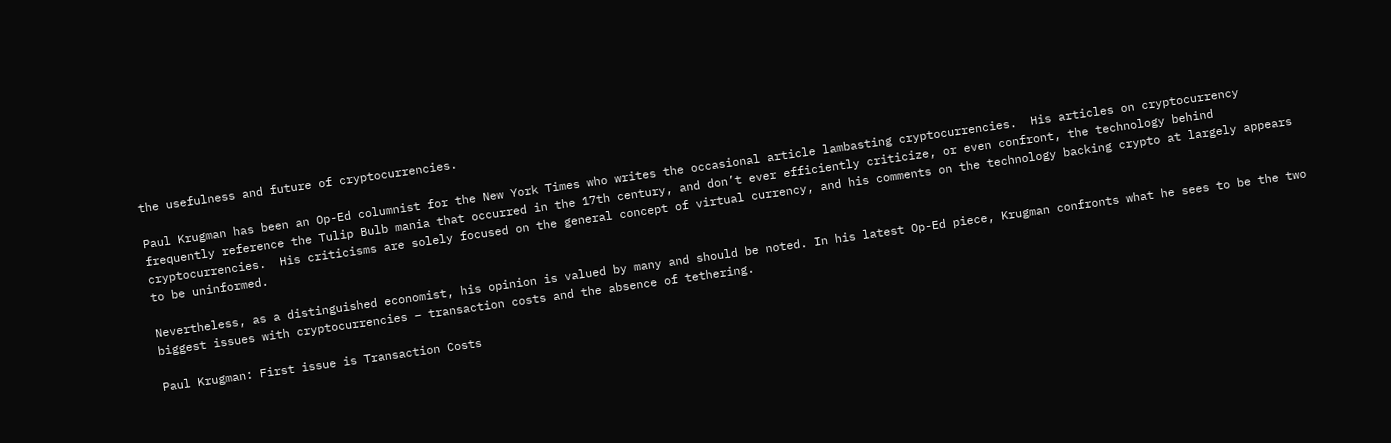the usefulness and future of cryptocurrencies.

Paul Krugman has been an Op-Ed columnist for the New York Times who writes the occasional article lambasting cryptocurrencies.  His articles on cryptocurrency frequently reference the Tulip Bulb mania that occurred in the 17th century, and don’t ever efficiently criticize, or even confront, the technology behind cryptocurrencies.  His criticisms are solely focused on the general concept of virtual currency, and his comments on the technology backing crypto at largely appears to be uninformed.

Nevertheless, as a distinguished economist, his opinion is valued by many and should be noted. In his latest Op-Ed piece, Krugman confronts what he sees to be the two biggest issues with cryptocurrencies – transaction costs and the absence of tethering.

Paul Krugman: First issue is Transaction Costs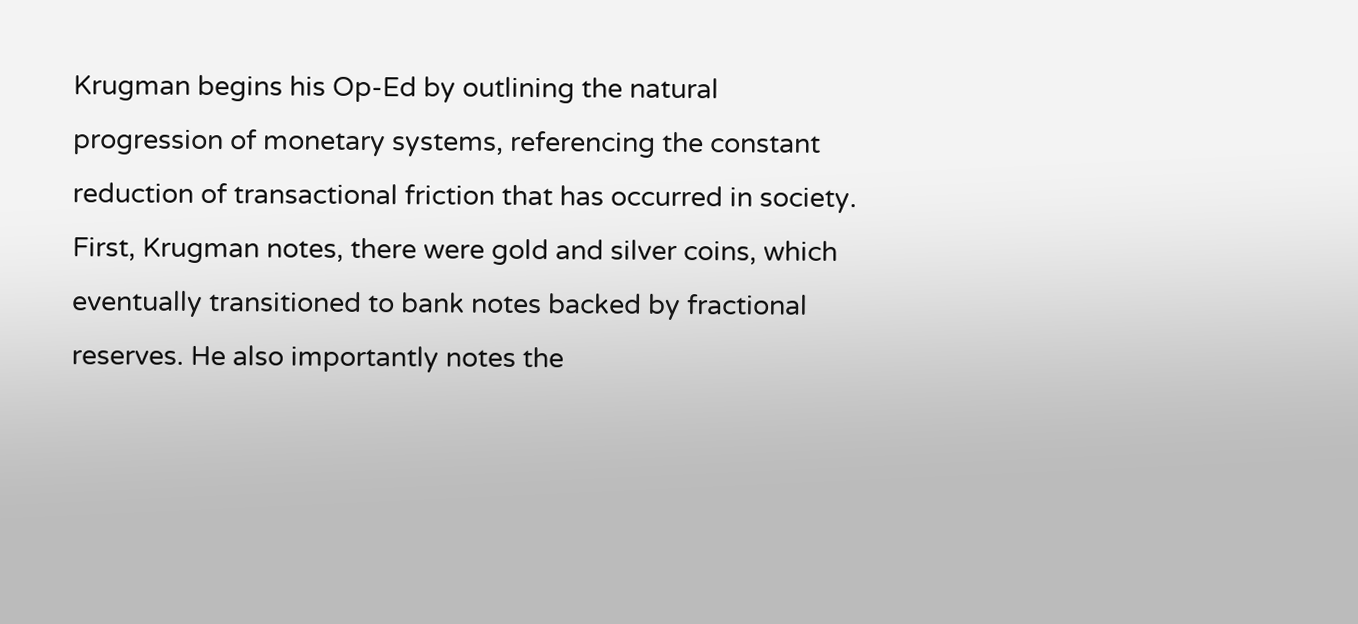Krugman begins his Op-Ed by outlining the natural progression of monetary systems, referencing the constant reduction of transactional friction that has occurred in society. First, Krugman notes, there were gold and silver coins, which eventually transitioned to bank notes backed by fractional reserves. He also importantly notes the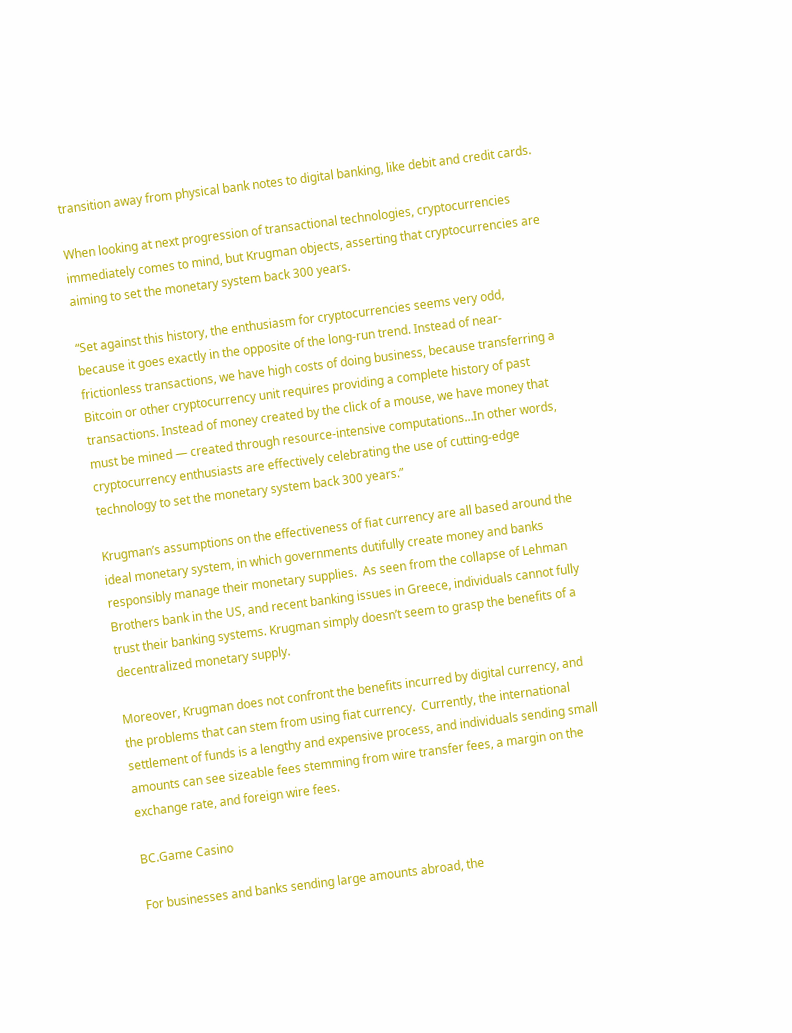transition away from physical bank notes to digital banking, like debit and credit cards.

When looking at next progression of transactional technologies, cryptocurrencies immediately comes to mind, but Krugman objects, asserting that cryptocurrencies are aiming to set the monetary system back 300 years.

“Set against this history, the enthusiasm for cryptocurrencies seems very odd, because it goes exactly in the opposite of the long-run trend. Instead of near-frictionless transactions, we have high costs of doing business, because transferring a Bitcoin or other cryptocurrency unit requires providing a complete history of past transactions. Instead of money created by the click of a mouse, we have money that must be mined — created through resource-intensive computations…In other words, cryptocurrency enthusiasts are effectively celebrating the use of cutting-edge technology to set the monetary system back 300 years.”

Krugman’s assumptions on the effectiveness of fiat currency are all based around the ideal monetary system, in which governments dutifully create money and banks responsibly manage their monetary supplies.  As seen from the collapse of Lehman Brothers bank in the US, and recent banking issues in Greece, individuals cannot fully trust their banking systems. Krugman simply doesn’t seem to grasp the benefits of a decentralized monetary supply.

Moreover, Krugman does not confront the benefits incurred by digital currency, and the problems that can stem from using fiat currency.  Currently, the international settlement of funds is a lengthy and expensive process, and individuals sending small amounts can see sizeable fees stemming from wire transfer fees, a margin on the exchange rate, and foreign wire fees.

BC.Game Casino

For businesses and banks sending large amounts abroad, the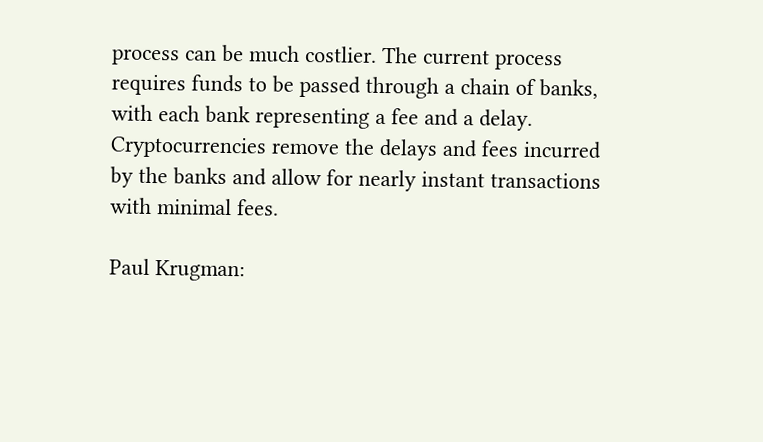process can be much costlier. The current process requires funds to be passed through a chain of banks, with each bank representing a fee and a delay. Cryptocurrencies remove the delays and fees incurred by the banks and allow for nearly instant transactions with minimal fees.

Paul Krugman: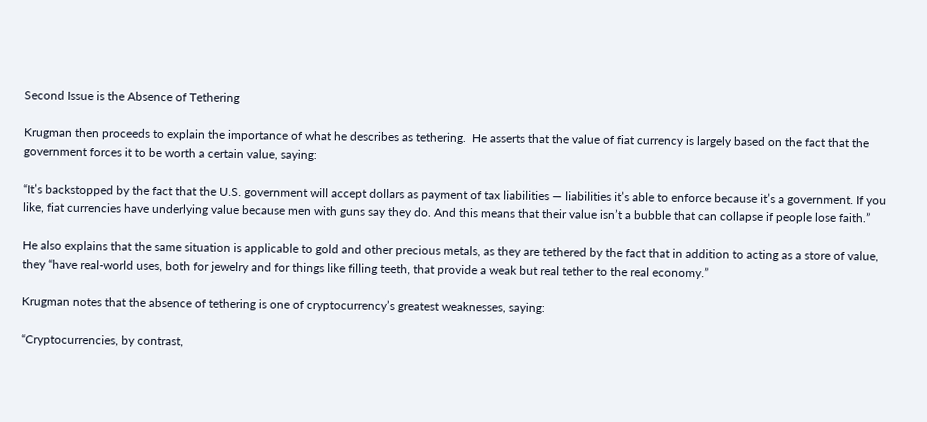Second Issue is the Absence of Tethering

Krugman then proceeds to explain the importance of what he describes as tethering.  He asserts that the value of fiat currency is largely based on the fact that the government forces it to be worth a certain value, saying:

“It’s backstopped by the fact that the U.S. government will accept dollars as payment of tax liabilities — liabilities it’s able to enforce because it’s a government. If you like, fiat currencies have underlying value because men with guns say they do. And this means that their value isn’t a bubble that can collapse if people lose faith.”

He also explains that the same situation is applicable to gold and other precious metals, as they are tethered by the fact that in addition to acting as a store of value, they “have real-world uses, both for jewelry and for things like filling teeth, that provide a weak but real tether to the real economy.”

Krugman notes that the absence of tethering is one of cryptocurrency’s greatest weaknesses, saying:

“Cryptocurrencies, by contrast,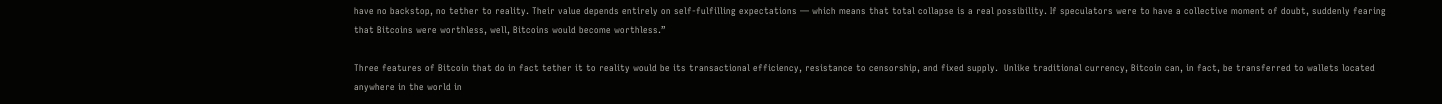have no backstop, no tether to reality. Their value depends entirely on self-fulfilling expectations — which means that total collapse is a real possibility. If speculators were to have a collective moment of doubt, suddenly fearing that Bitcoins were worthless, well, Bitcoins would become worthless.”

Three features of Bitcoin that do in fact tether it to reality would be its transactional efficiency, resistance to censorship, and fixed supply.  Unlike traditional currency, Bitcoin can, in fact, be transferred to wallets located anywhere in the world in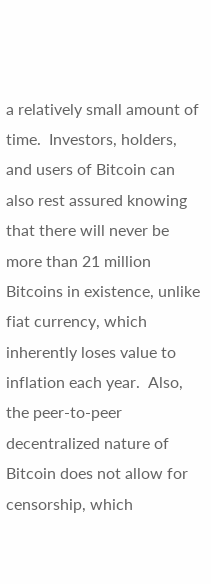a relatively small amount of time.  Investors, holders, and users of Bitcoin can also rest assured knowing that there will never be more than 21 million Bitcoins in existence, unlike fiat currency, which inherently loses value to inflation each year.  Also, the peer-to-peer decentralized nature of Bitcoin does not allow for censorship, which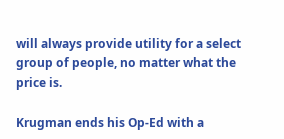will always provide utility for a select group of people, no matter what the price is.

Krugman ends his Op-Ed with a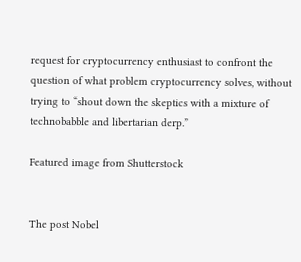request for cryptocurrency enthusiast to confront the question of what problem cryptocurrency solves, without trying to “shout down the skeptics with a mixture of technobabble and libertarian derp.”

Featured image from Shutterstock


The post Nobel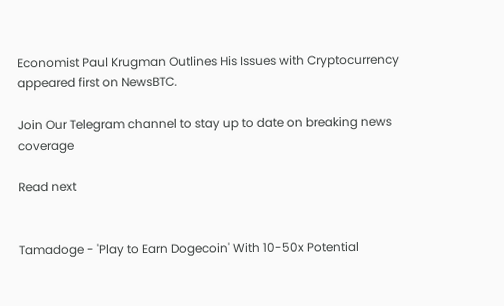Economist Paul Krugman Outlines His Issues with Cryptocurrency appeared first on NewsBTC.

Join Our Telegram channel to stay up to date on breaking news coverage

Read next


Tamadoge - 'Play to Earn Dogecoin' With 10-50x Potential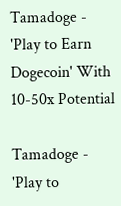Tamadoge - 'Play to Earn Dogecoin' With 10-50x Potential

Tamadoge - 'Play to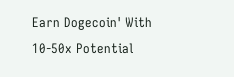Earn Dogecoin' With 10-50x Potential